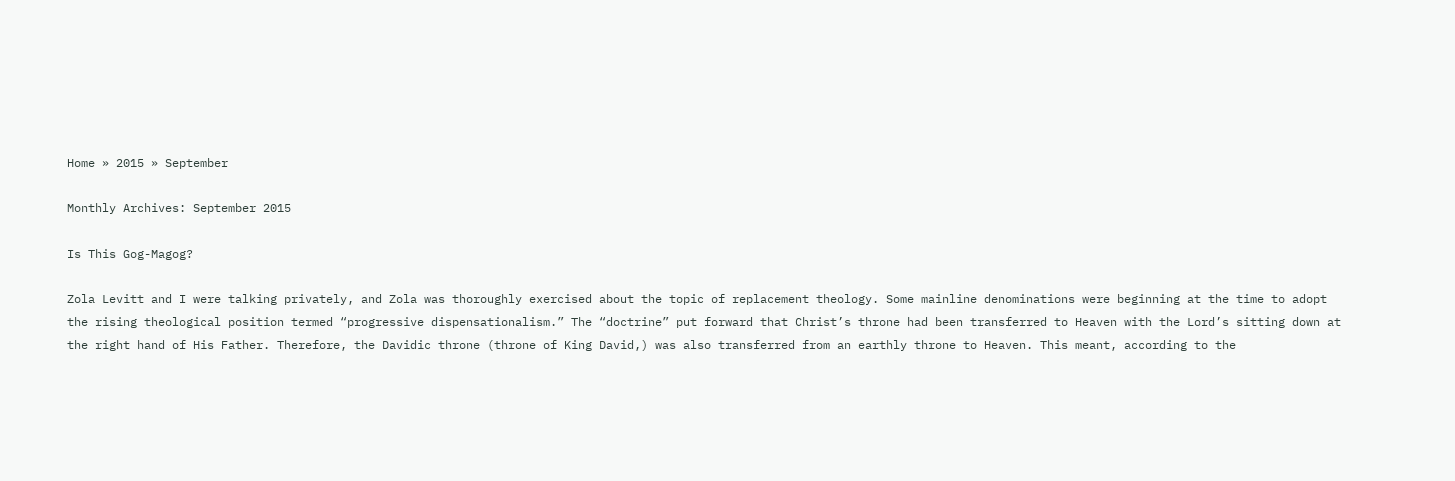Home » 2015 » September

Monthly Archives: September 2015

Is This Gog-Magog?

Zola Levitt and I were talking privately, and Zola was thoroughly exercised about the topic of replacement theology. Some mainline denominations were beginning at the time to adopt the rising theological position termed “progressive dispensationalism.” The “doctrine” put forward that Christ’s throne had been transferred to Heaven with the Lord’s sitting down at the right hand of His Father. Therefore, the Davidic throne (throne of King David,) was also transferred from an earthly throne to Heaven. This meant, according to the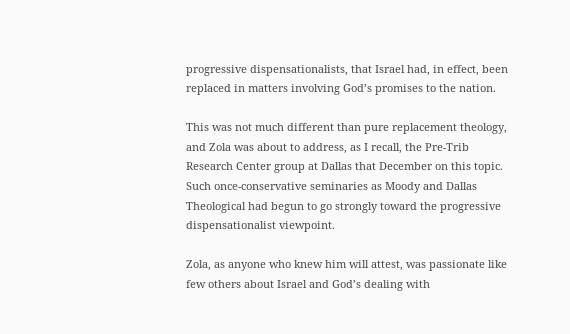progressive dispensationalists, that Israel had, in effect, been replaced in matters involving God’s promises to the nation.

This was not much different than pure replacement theology, and Zola was about to address, as I recall, the Pre-Trib Research Center group at Dallas that December on this topic. Such once-conservative seminaries as Moody and Dallas Theological had begun to go strongly toward the progressive dispensationalist viewpoint.

Zola, as anyone who knew him will attest, was passionate like few others about Israel and God’s dealing with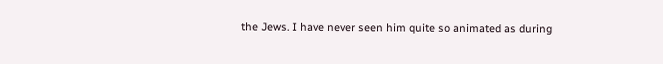the Jews. I have never seen him quite so animated as during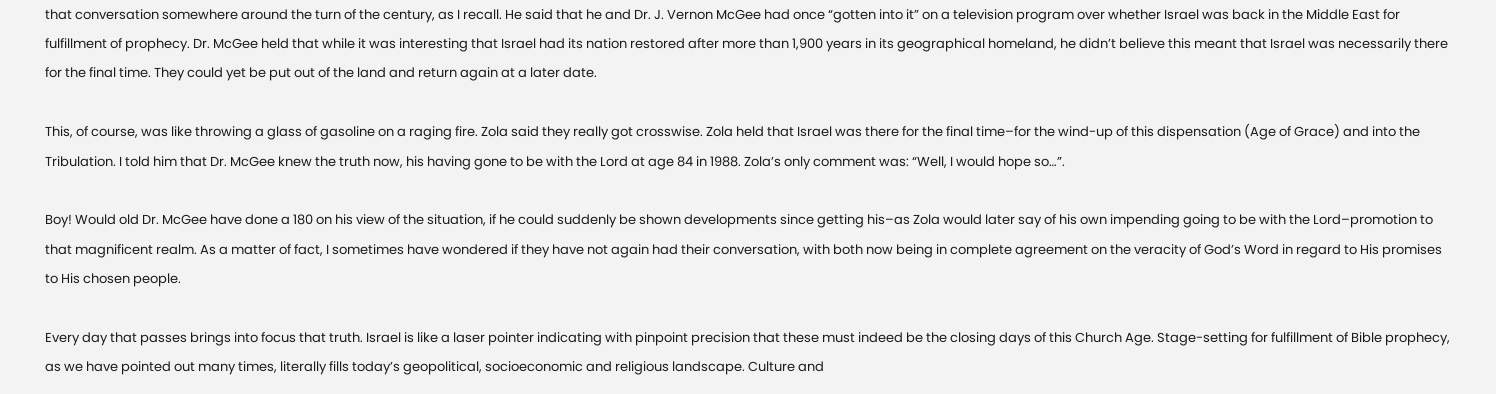that conversation somewhere around the turn of the century, as I recall. He said that he and Dr. J. Vernon McGee had once “gotten into it” on a television program over whether Israel was back in the Middle East for fulfillment of prophecy. Dr. McGee held that while it was interesting that Israel had its nation restored after more than 1,900 years in its geographical homeland, he didn’t believe this meant that Israel was necessarily there for the final time. They could yet be put out of the land and return again at a later date.

This, of course, was like throwing a glass of gasoline on a raging fire. Zola said they really got crosswise. Zola held that Israel was there for the final time–for the wind-up of this dispensation (Age of Grace) and into the Tribulation. I told him that Dr. McGee knew the truth now, his having gone to be with the Lord at age 84 in 1988. Zola’s only comment was: “Well, I would hope so…”.

Boy! Would old Dr. McGee have done a 180 on his view of the situation, if he could suddenly be shown developments since getting his–as Zola would later say of his own impending going to be with the Lord–promotion to that magnificent realm. As a matter of fact, I sometimes have wondered if they have not again had their conversation, with both now being in complete agreement on the veracity of God’s Word in regard to His promises to His chosen people.

Every day that passes brings into focus that truth. Israel is like a laser pointer indicating with pinpoint precision that these must indeed be the closing days of this Church Age. Stage-setting for fulfillment of Bible prophecy, as we have pointed out many times, literally fills today’s geopolitical, socioeconomic and religious landscape. Culture and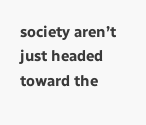society aren’t just headed toward the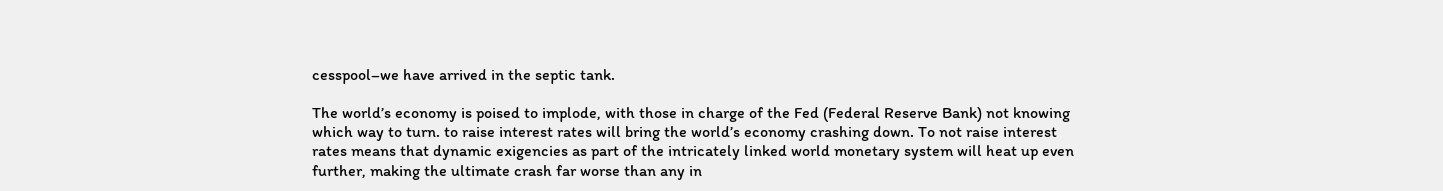cesspool–we have arrived in the septic tank.

The world’s economy is poised to implode, with those in charge of the Fed (Federal Reserve Bank) not knowing which way to turn. to raise interest rates will bring the world’s economy crashing down. To not raise interest rates means that dynamic exigencies as part of the intricately linked world monetary system will heat up even further, making the ultimate crash far worse than any in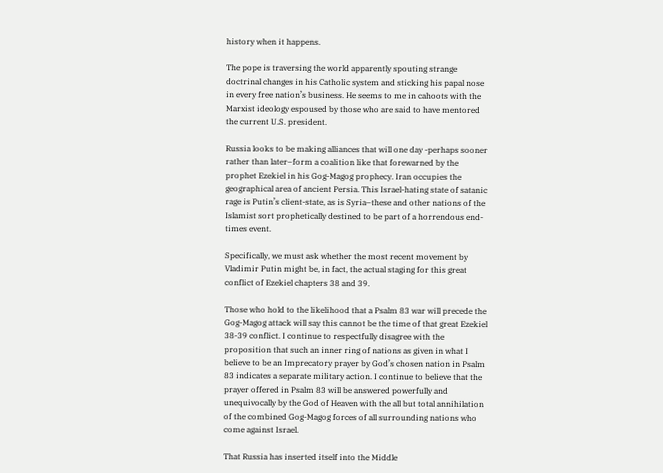history when it happens.

The pope is traversing the world apparently spouting strange doctrinal changes in his Catholic system and sticking his papal nose in every free nation’s business. He seems to me in cahoots with the Marxist ideology espoused by those who are said to have mentored the current U.S. president.

Russia looks to be making alliances that will one day -perhaps sooner rather than later–form a coalition like that forewarned by the prophet Ezekiel in his Gog-Magog prophecy. Iran occupies the geographical area of ancient Persia. This Israel-hating state of satanic rage is Putin’s client-state, as is Syria–these and other nations of the Islamist sort prophetically destined to be part of a horrendous end-times event.

Specifically, we must ask whether the most recent movement by Vladimir Putin might be, in fact, the actual staging for this great conflict of Ezekiel chapters 38 and 39.

Those who hold to the likelihood that a Psalm 83 war will precede the Gog-Magog attack will say this cannot be the time of that great Ezekiel 38-39 conflict. I continue to respectfully disagree with the proposition that such an inner ring of nations as given in what I believe to be an Imprecatory prayer by God’s chosen nation in Psalm 83 indicates a separate military action. I continue to believe that the prayer offered in Psalm 83 will be answered powerfully and unequivocally by the God of Heaven with the all but total annihilation of the combined Gog-Magog forces of all surrounding nations who come against Israel.

That Russia has inserted itself into the Middle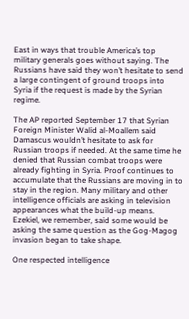East in ways that trouble America’s top military generals goes without saying. The Russians have said they won’t hesitate to send a large contingent of ground troops into Syria if the request is made by the Syrian regime.

The AP reported September 17 that Syrian Foreign Minister Walid al-Moallem said Damascus wouldn’t hesitate to ask for Russian troops if needed. At the same time he denied that Russian combat troops were already fighting in Syria. Proof continues to accumulate that the Russians are moving in to stay in the region. Many military and other intelligence officials are asking in television appearances what the build-up means. Ezekiel, we remember, said some would be asking the same question as the Gog-Magog invasion began to take shape.

One respected intelligence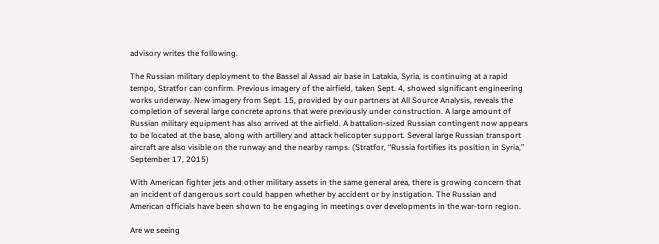advisory writes the following.

The Russian military deployment to the Bassel al Assad air base in Latakia, Syria, is continuing at a rapid tempo, Stratfor can confirm. Previous imagery of the airfield, taken Sept. 4, showed significant engineering works underway. New imagery from Sept. 15, provided by our partners at All Source Analysis, reveals the completion of several large concrete aprons that were previously under construction. A large amount of Russian military equipment has also arrived at the airfield. A battalion-sized Russian contingent now appears to be located at the base, along with artillery and attack helicopter support. Several large Russian transport aircraft are also visible on the runway and the nearby ramps. (Stratfor, “Russia fortifies its position in Syria,” September 17, 2015)

With American fighter jets and other military assets in the same general area, there is growing concern that an incident of dangerous sort could happen whether by accident or by instigation. The Russian and American officials have been shown to be engaging in meetings over developments in the war-torn region.

Are we seeing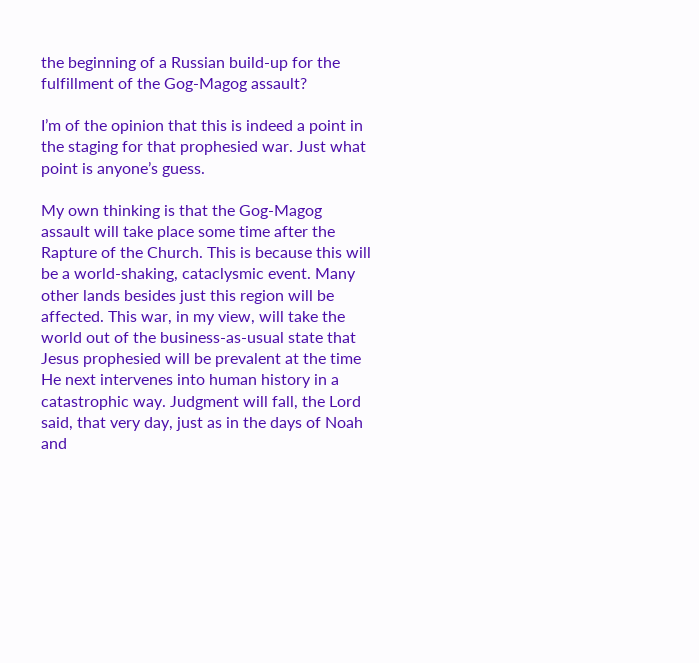the beginning of a Russian build-up for the fulfillment of the Gog-Magog assault?

I’m of the opinion that this is indeed a point in the staging for that prophesied war. Just what point is anyone’s guess.

My own thinking is that the Gog-Magog assault will take place some time after the Rapture of the Church. This is because this will be a world-shaking, cataclysmic event. Many other lands besides just this region will be affected. This war, in my view, will take the world out of the business-as-usual state that Jesus prophesied will be prevalent at the time He next intervenes into human history in a catastrophic way. Judgment will fall, the Lord said, that very day, just as in the days of Noah and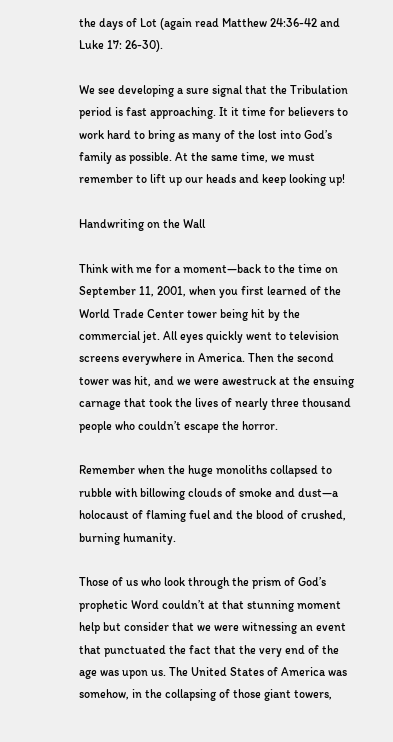the days of Lot (again read Matthew 24:36-42 and Luke 17: 26-30).

We see developing a sure signal that the Tribulation period is fast approaching. It it time for believers to work hard to bring as many of the lost into God’s family as possible. At the same time, we must remember to lift up our heads and keep looking up!

Handwriting on the Wall

Think with me for a moment—back to the time on September 11, 2001, when you first learned of the World Trade Center tower being hit by the commercial jet. All eyes quickly went to television screens everywhere in America. Then the second tower was hit, and we were awestruck at the ensuing carnage that took the lives of nearly three thousand people who couldn’t escape the horror.

Remember when the huge monoliths collapsed to rubble with billowing clouds of smoke and dust—a holocaust of flaming fuel and the blood of crushed, burning humanity.

Those of us who look through the prism of God’s prophetic Word couldn’t at that stunning moment help but consider that we were witnessing an event that punctuated the fact that the very end of the age was upon us. The United States of America was somehow, in the collapsing of those giant towers,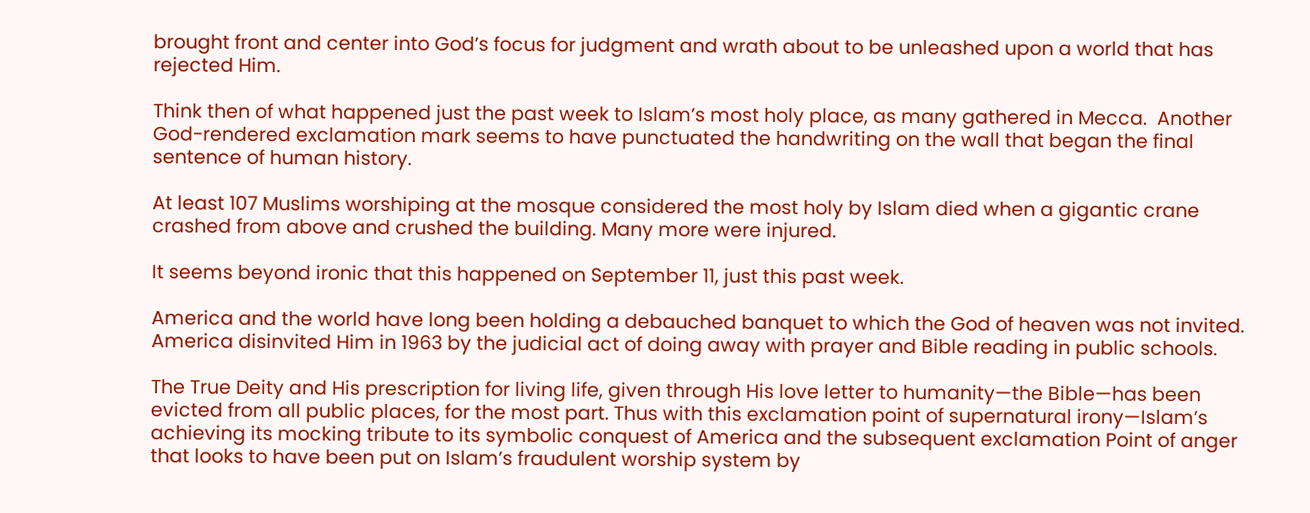brought front and center into God’s focus for judgment and wrath about to be unleashed upon a world that has rejected Him.

Think then of what happened just the past week to Islam’s most holy place, as many gathered in Mecca.  Another God-rendered exclamation mark seems to have punctuated the handwriting on the wall that began the final sentence of human history.

At least 107 Muslims worshiping at the mosque considered the most holy by Islam died when a gigantic crane crashed from above and crushed the building. Many more were injured.

It seems beyond ironic that this happened on September 11, just this past week.

America and the world have long been holding a debauched banquet to which the God of heaven was not invited. America disinvited Him in 1963 by the judicial act of doing away with prayer and Bible reading in public schools.

The True Deity and His prescription for living life, given through His love letter to humanity—the Bible—has been evicted from all public places, for the most part. Thus with this exclamation point of supernatural irony—Islam’s achieving its mocking tribute to its symbolic conquest of America and the subsequent exclamation Point of anger that looks to have been put on Islam’s fraudulent worship system by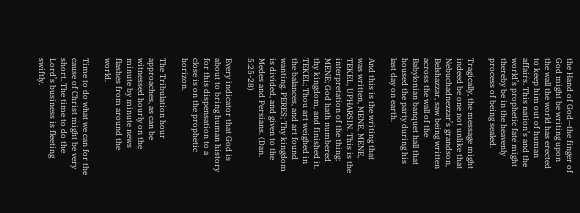the Hand of God—the finger of God might be writing upon the wall the world has erected to keep him out of human affairs. This nation’s and the world’s prophetic fate might thereby be in the heavenly process of being sealed.

Tragically, the message might indeed be one not unlike that Nebuchadnezzar’s grandson, Belshazzar, saw being written across the wall of the Babylonian banquet hall that housed the party during his last day on earth.

And this is the writing that was written, MENE, MENE, TEKEL, UPHARSIN. This is the interpretation of the thing: MENE; God hath numbered thy kingdom, and finished it. TEKEL; Thou art weighed in the balances, and art found wanting. PERES; Thy kingdom is divided, and given to the Medes and Persians. (Dan. 5:25-28)

Every indicator that God is about to bring human history for this dispensation to a close is on the prophetic horizon.

The Tribulation hour approaches, as can be witnessed hourly on the minute by minute news flashes from around the world.

Time to do what we can for the cause of Christ might be very short. The time to do the Lord’s business is fleeting swiftly.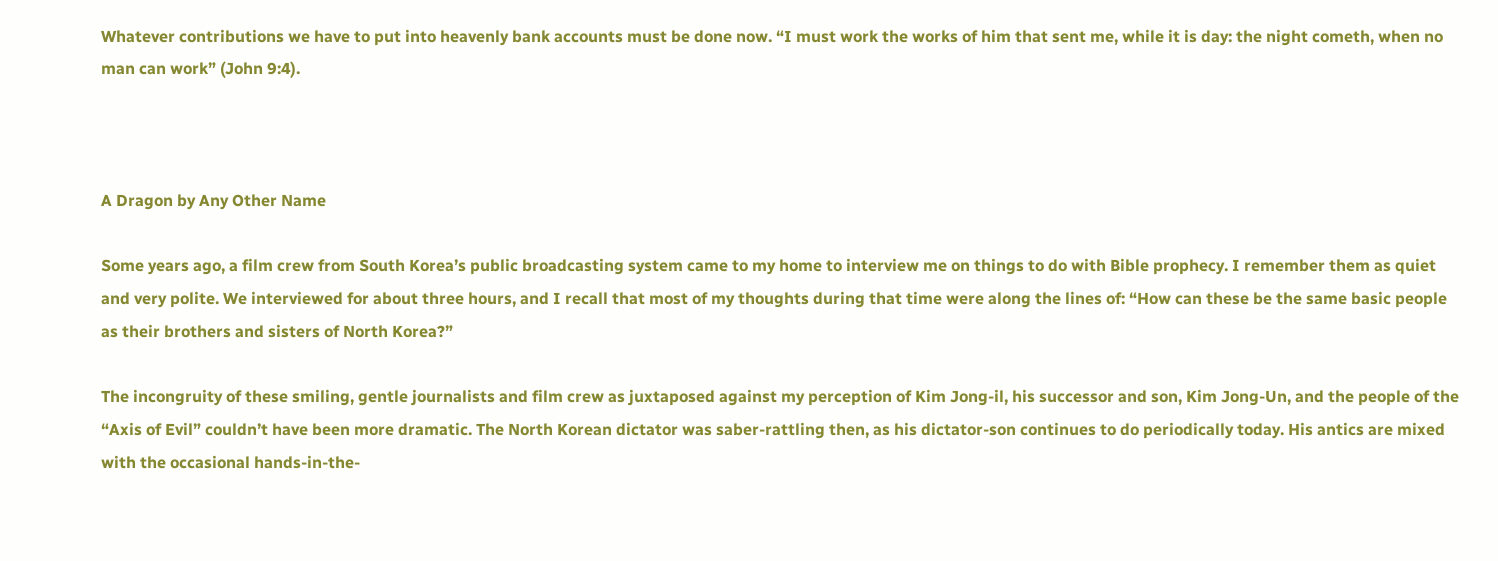Whatever contributions we have to put into heavenly bank accounts must be done now. “I must work the works of him that sent me, while it is day: the night cometh, when no man can work” (John 9:4).



A Dragon by Any Other Name

Some years ago, a film crew from South Korea’s public broadcasting system came to my home to interview me on things to do with Bible prophecy. I remember them as quiet and very polite. We interviewed for about three hours, and I recall that most of my thoughts during that time were along the lines of: “How can these be the same basic people as their brothers and sisters of North Korea?”

The incongruity of these smiling, gentle journalists and film crew as juxtaposed against my perception of Kim Jong-il, his successor and son, Kim Jong-Un, and the people of the “Axis of Evil” couldn’t have been more dramatic. The North Korean dictator was saber-rattling then, as his dictator-son continues to do periodically today. His antics are mixed with the occasional hands-in-the-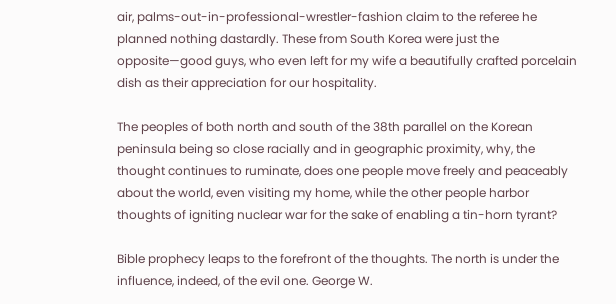air, palms-out-in-professional-wrestler-fashion claim to the referee he planned nothing dastardly. These from South Korea were just the opposite—good guys, who even left for my wife a beautifully crafted porcelain dish as their appreciation for our hospitality.

The peoples of both north and south of the 38th parallel on the Korean peninsula being so close racially and in geographic proximity, why, the thought continues to ruminate, does one people move freely and peaceably about the world, even visiting my home, while the other people harbor thoughts of igniting nuclear war for the sake of enabling a tin-horn tyrant?

Bible prophecy leaps to the forefront of the thoughts. The north is under the influence, indeed, of the evil one. George W.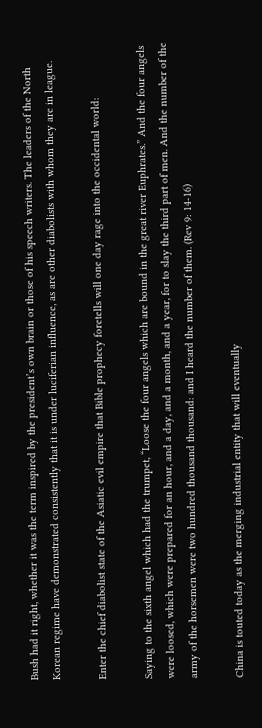Bush had it right, whether it was the term inspired by the president’s own brain or those of his speech writers. The leaders of the North Korean regime have demonstrated consistently that it is under luciferian influence, as are other diabolists with whom they are in league.

Enter the chief diabolist state of the Asiatic evil empire that Bible prophecy foretells will one day rage into the occidental world:

Saying to the sixth angel which had the trumpet, “Loose the four angels which are bound in the great river Euphrates.” And the four angels were loosed, which were prepared for an hour, and a day, and a month, and a year, for to slay the third part of men. And the number of the army of the horsemen were two hundred thousand thousand: and I heard the number of them. (Rev 9: 14-16)

China is touted today as the merging industrial entity that will eventually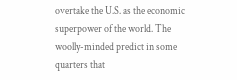overtake the U.S. as the economic superpower of the world. The woolly-minded predict in some quarters that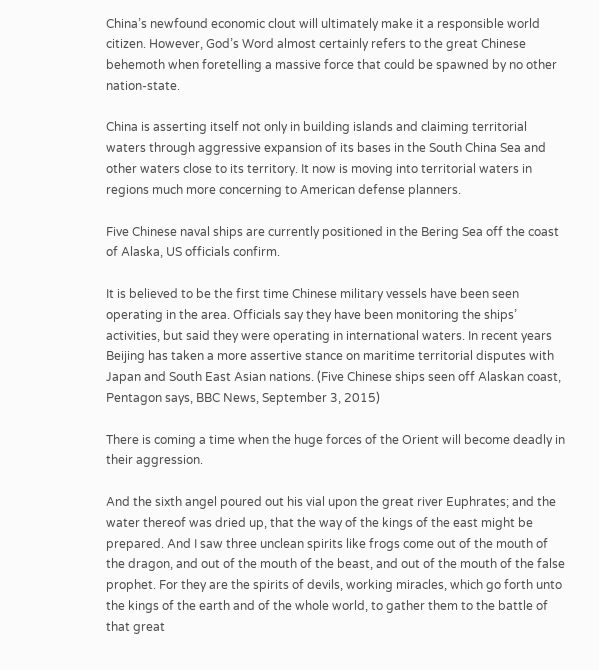China’s newfound economic clout will ultimately make it a responsible world citizen. However, God’s Word almost certainly refers to the great Chinese behemoth when foretelling a massive force that could be spawned by no other nation-state.

China is asserting itself not only in building islands and claiming territorial waters through aggressive expansion of its bases in the South China Sea and other waters close to its territory. It now is moving into territorial waters in regions much more concerning to American defense planners.

Five Chinese naval ships are currently positioned in the Bering Sea off the coast of Alaska, US officials confirm.

It is believed to be the first time Chinese military vessels have been seen operating in the area. Officials say they have been monitoring the ships’ activities, but said they were operating in international waters. In recent years Beijing has taken a more assertive stance on maritime territorial disputes with Japan and South East Asian nations. (Five Chinese ships seen off Alaskan coast, Pentagon says, BBC News, September 3, 2015)

There is coming a time when the huge forces of the Orient will become deadly in their aggression.

And the sixth angel poured out his vial upon the great river Euphrates; and the water thereof was dried up, that the way of the kings of the east might be prepared. And I saw three unclean spirits like frogs come out of the mouth of the dragon, and out of the mouth of the beast, and out of the mouth of the false prophet. For they are the spirits of devils, working miracles, which go forth unto the kings of the earth and of the whole world, to gather them to the battle of that great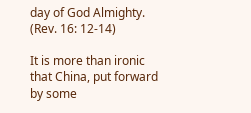day of God Almighty. (Rev. 16: 12-14)

It is more than ironic that China, put forward by some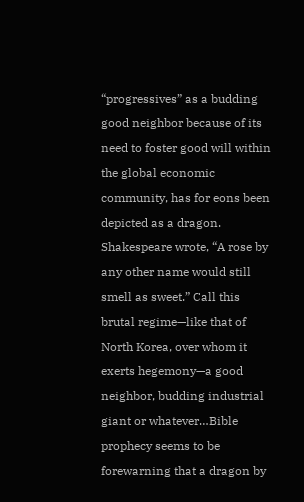“progressives” as a budding good neighbor because of its need to foster good will within the global economic community, has for eons been depicted as a dragon. Shakespeare wrote, “A rose by any other name would still smell as sweet.” Call this brutal regime—like that of North Korea, over whom it exerts hegemony—a good neighbor, budding industrial giant or whatever…Bible prophecy seems to be forewarning that a dragon by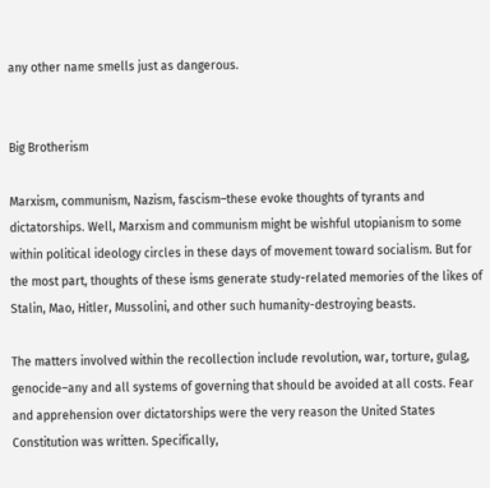any other name smells just as dangerous.


Big Brotherism

Marxism, communism, Nazism, fascism–these evoke thoughts of tyrants and dictatorships. Well, Marxism and communism might be wishful utopianism to some within political ideology circles in these days of movement toward socialism. But for the most part, thoughts of these isms generate study-related memories of the likes of Stalin, Mao, Hitler, Mussolini, and other such humanity-destroying beasts.

The matters involved within the recollection include revolution, war, torture, gulag, genocide–any and all systems of governing that should be avoided at all costs. Fear and apprehension over dictatorships were the very reason the United States Constitution was written. Specifically,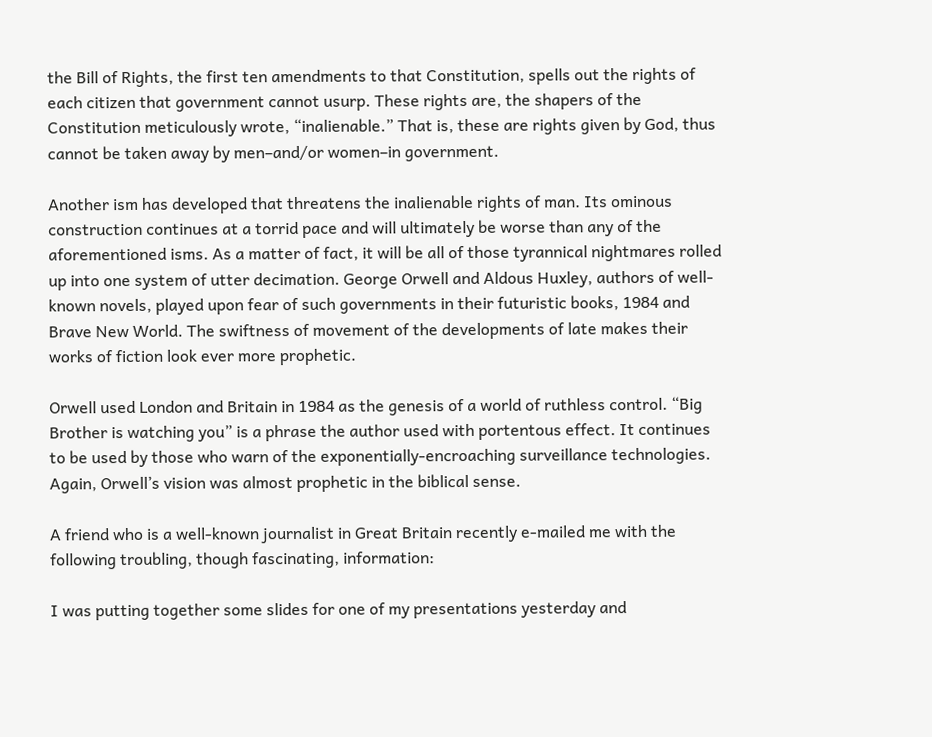the Bill of Rights, the first ten amendments to that Constitution, spells out the rights of each citizen that government cannot usurp. These rights are, the shapers of the Constitution meticulously wrote, “inalienable.” That is, these are rights given by God, thus cannot be taken away by men–and/or women–in government.

Another ism has developed that threatens the inalienable rights of man. Its ominous construction continues at a torrid pace and will ultimately be worse than any of the aforementioned isms. As a matter of fact, it will be all of those tyrannical nightmares rolled up into one system of utter decimation. George Orwell and Aldous Huxley, authors of well-known novels, played upon fear of such governments in their futuristic books, 1984 and Brave New World. The swiftness of movement of the developments of late makes their works of fiction look ever more prophetic.

Orwell used London and Britain in 1984 as the genesis of a world of ruthless control. “Big Brother is watching you” is a phrase the author used with portentous effect. It continues to be used by those who warn of the exponentially-encroaching surveillance technologies. Again, Orwell’s vision was almost prophetic in the biblical sense.

A friend who is a well-known journalist in Great Britain recently e-mailed me with the following troubling, though fascinating, information:

I was putting together some slides for one of my presentations yesterday and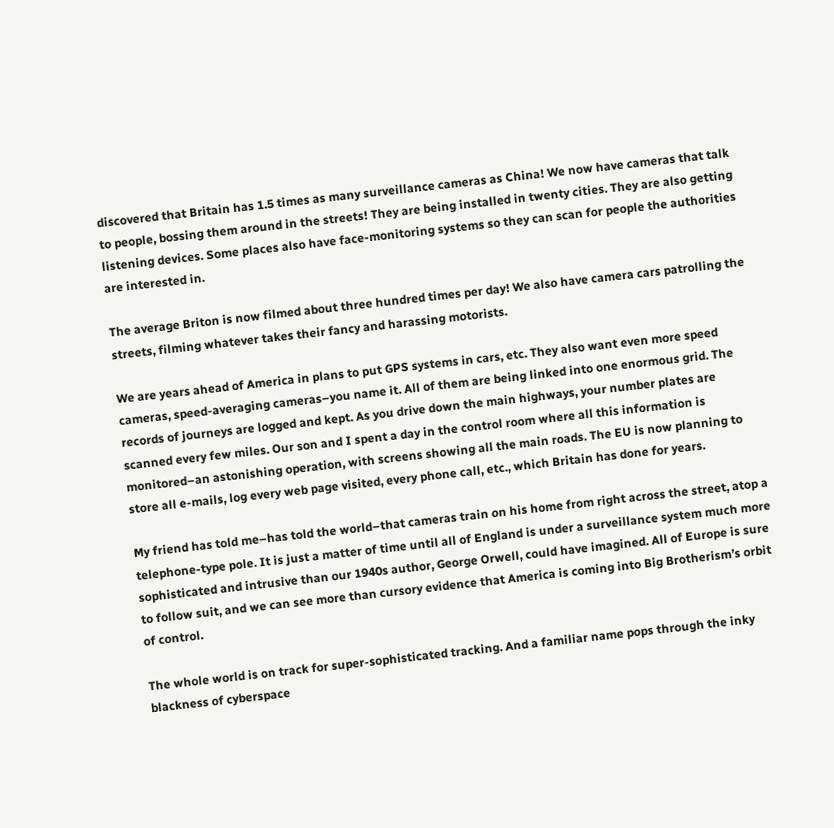discovered that Britain has 1.5 times as many surveillance cameras as China! We now have cameras that talk to people, bossing them around in the streets! They are being installed in twenty cities. They are also getting listening devices. Some places also have face-monitoring systems so they can scan for people the authorities are interested in.

The average Briton is now filmed about three hundred times per day! We also have camera cars patrolling the streets, filming whatever takes their fancy and harassing motorists.

We are years ahead of America in plans to put GPS systems in cars, etc. They also want even more speed cameras, speed-averaging cameras–you name it. All of them are being linked into one enormous grid. The records of journeys are logged and kept. As you drive down the main highways, your number plates are scanned every few miles. Our son and I spent a day in the control room where all this information is monitored–an astonishing operation, with screens showing all the main roads. The EU is now planning to store all e-mails, log every web page visited, every phone call, etc., which Britain has done for years.

My friend has told me–has told the world–that cameras train on his home from right across the street, atop a telephone-type pole. It is just a matter of time until all of England is under a surveillance system much more sophisticated and intrusive than our 1940s author, George Orwell, could have imagined. All of Europe is sure to follow suit, and we can see more than cursory evidence that America is coming into Big Brotherism’s orbit of control.

The whole world is on track for super-sophisticated tracking. And a familiar name pops through the inky blackness of cyberspace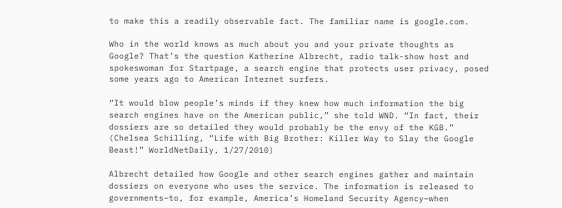to make this a readily observable fact. The familiar name is google.com.

Who in the world knows as much about you and your private thoughts as Google? That’s the question Katherine Albrecht, radio talk-show host and spokeswoman for Startpage, a search engine that protects user privacy, posed some years ago to American Internet surfers.

“It would blow people’s minds if they knew how much information the big search engines have on the American public,” she told WND. “In fact, their dossiers are so detailed they would probably be the envy of the KGB.” (Chelsea Schilling, “Life with Big Brother: Killer Way to Slay the Google Beast!” WorldNetDaily, 1/27/2010)

Albrecht detailed how Google and other search engines gather and maintain dossiers on everyone who uses the service. The information is released to governments–to, for example, America’s Homeland Security Agency–when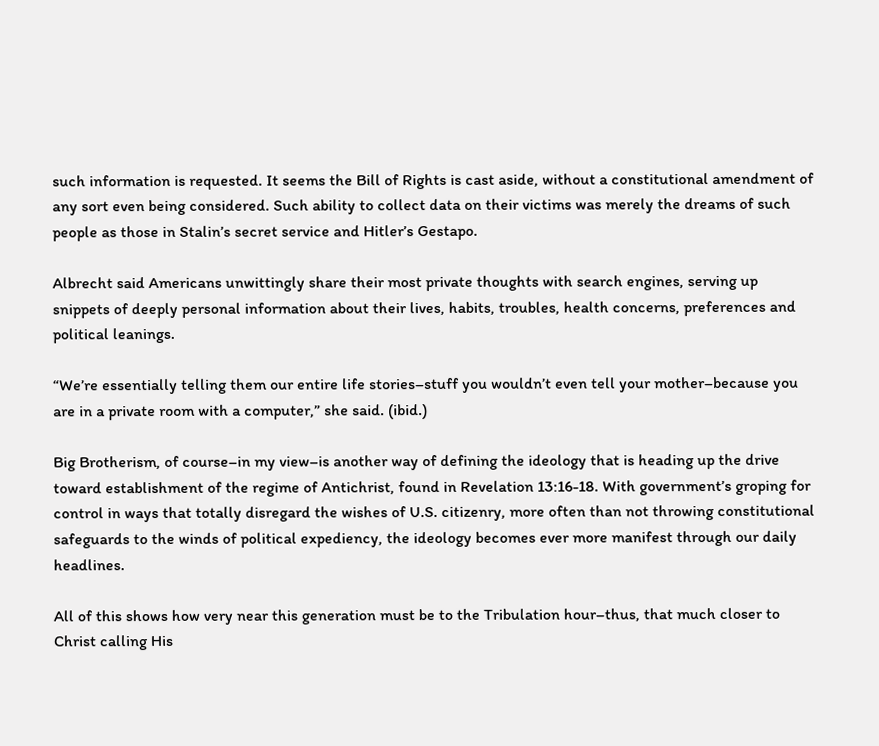such information is requested. It seems the Bill of Rights is cast aside, without a constitutional amendment of any sort even being considered. Such ability to collect data on their victims was merely the dreams of such people as those in Stalin’s secret service and Hitler’s Gestapo.

Albrecht said Americans unwittingly share their most private thoughts with search engines, serving up snippets of deeply personal information about their lives, habits, troubles, health concerns, preferences and political leanings.

“We’re essentially telling them our entire life stories–stuff you wouldn’t even tell your mother–because you are in a private room with a computer,” she said. (ibid.)

Big Brotherism, of course–in my view–is another way of defining the ideology that is heading up the drive toward establishment of the regime of Antichrist, found in Revelation 13:16-18. With government’s groping for control in ways that totally disregard the wishes of U.S. citizenry, more often than not throwing constitutional safeguards to the winds of political expediency, the ideology becomes ever more manifest through our daily headlines.

All of this shows how very near this generation must be to the Tribulation hour–thus, that much closer to Christ calling His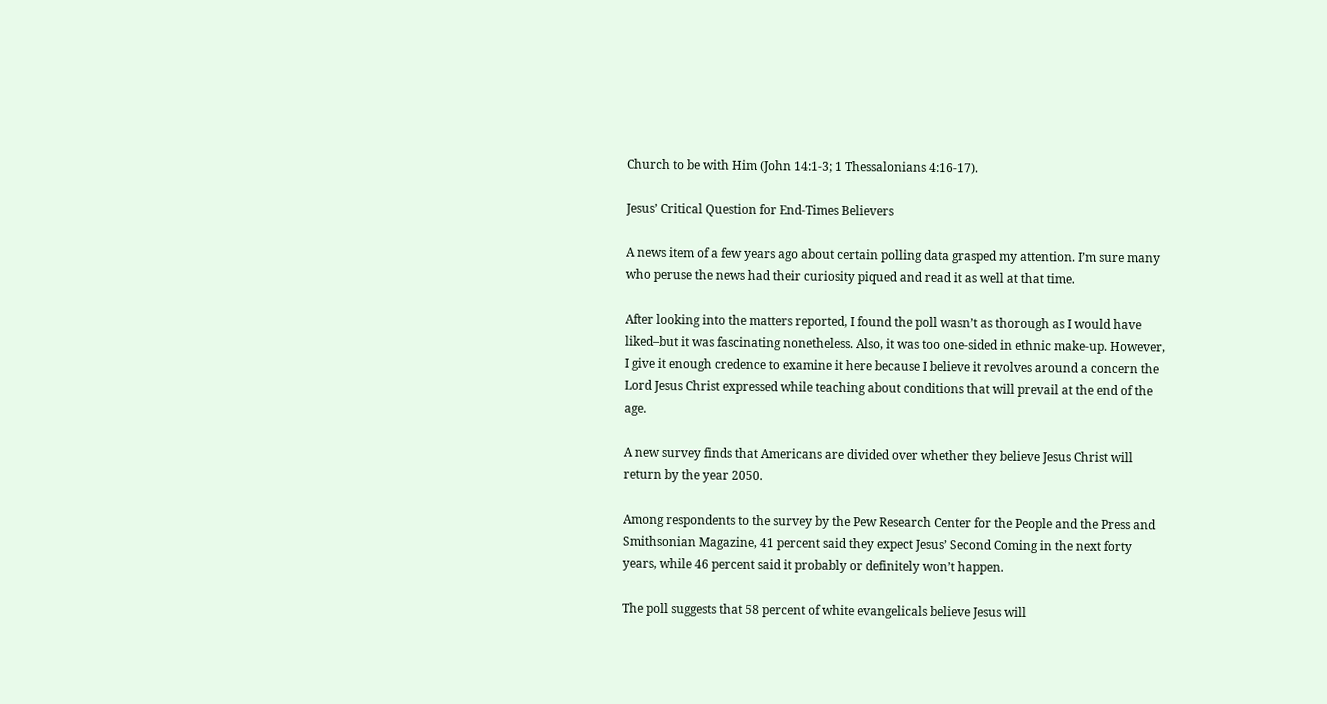Church to be with Him (John 14:1-3; 1 Thessalonians 4:16-17).

Jesus’ Critical Question for End-Times Believers

A news item of a few years ago about certain polling data grasped my attention. I’m sure many who peruse the news had their curiosity piqued and read it as well at that time.

After looking into the matters reported, I found the poll wasn’t as thorough as I would have liked–but it was fascinating nonetheless. Also, it was too one-sided in ethnic make-up. However, I give it enough credence to examine it here because I believe it revolves around a concern the Lord Jesus Christ expressed while teaching about conditions that will prevail at the end of the age.

A new survey finds that Americans are divided over whether they believe Jesus Christ will return by the year 2050.

Among respondents to the survey by the Pew Research Center for the People and the Press and Smithsonian Magazine, 41 percent said they expect Jesus’ Second Coming in the next forty years, while 46 percent said it probably or definitely won’t happen.

The poll suggests that 58 percent of white evangelicals believe Jesus will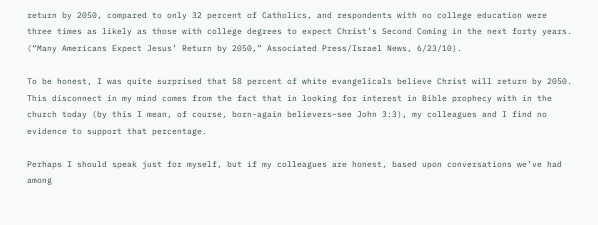return by 2050, compared to only 32 percent of Catholics, and respondents with no college education were three times as likely as those with college degrees to expect Christ’s Second Coming in the next forty years. (“Many Americans Expect Jesus’ Return by 2050,” Associated Press/Israel News, 6/23/10).

To be honest, I was quite surprised that 58 percent of white evangelicals believe Christ will return by 2050. This disconnect in my mind comes from the fact that in looking for interest in Bible prophecy with in the church today (by this I mean, of course, born-again believers–see John 3:3), my colleagues and I find no evidence to support that percentage.

Perhaps I should speak just for myself, but if my colleagues are honest, based upon conversations we’ve had among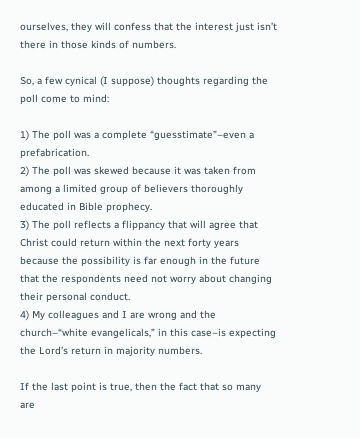ourselves, they will confess that the interest just isn’t there in those kinds of numbers.

So, a few cynical (I suppose) thoughts regarding the poll come to mind:

1) The poll was a complete “guesstimate”–even a prefabrication.
2) The poll was skewed because it was taken from among a limited group of believers thoroughly educated in Bible prophecy.
3) The poll reflects a flippancy that will agree that Christ could return within the next forty years because the possibility is far enough in the future that the respondents need not worry about changing their personal conduct.
4) My colleagues and I are wrong and the church–“white evangelicals,” in this case–is expecting the Lord’s return in majority numbers.

If the last point is true, then the fact that so many are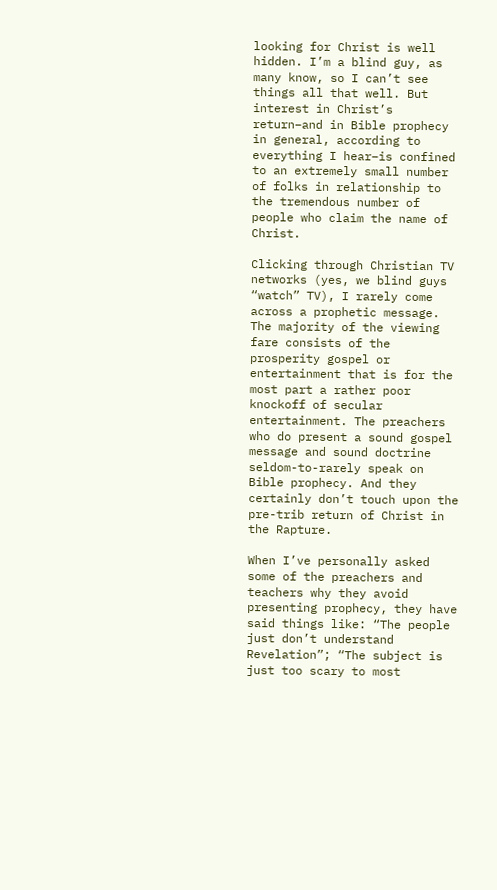looking for Christ is well hidden. I’m a blind guy, as many know, so I can’t see things all that well. But interest in Christ’s return–and in Bible prophecy in general, according to everything I hear–is confined to an extremely small number of folks in relationship to the tremendous number of people who claim the name of Christ.

Clicking through Christian TV networks (yes, we blind guys “watch” TV), I rarely come across a prophetic message. The majority of the viewing fare consists of the prosperity gospel or entertainment that is for the most part a rather poor knockoff of secular entertainment. The preachers who do present a sound gospel message and sound doctrine seldom-to-rarely speak on Bible prophecy. And they certainly don’t touch upon the pre-trib return of Christ in the Rapture.

When I’ve personally asked some of the preachers and teachers why they avoid presenting prophecy, they have said things like: “The people just don’t understand Revelation”; “The subject is just too scary to most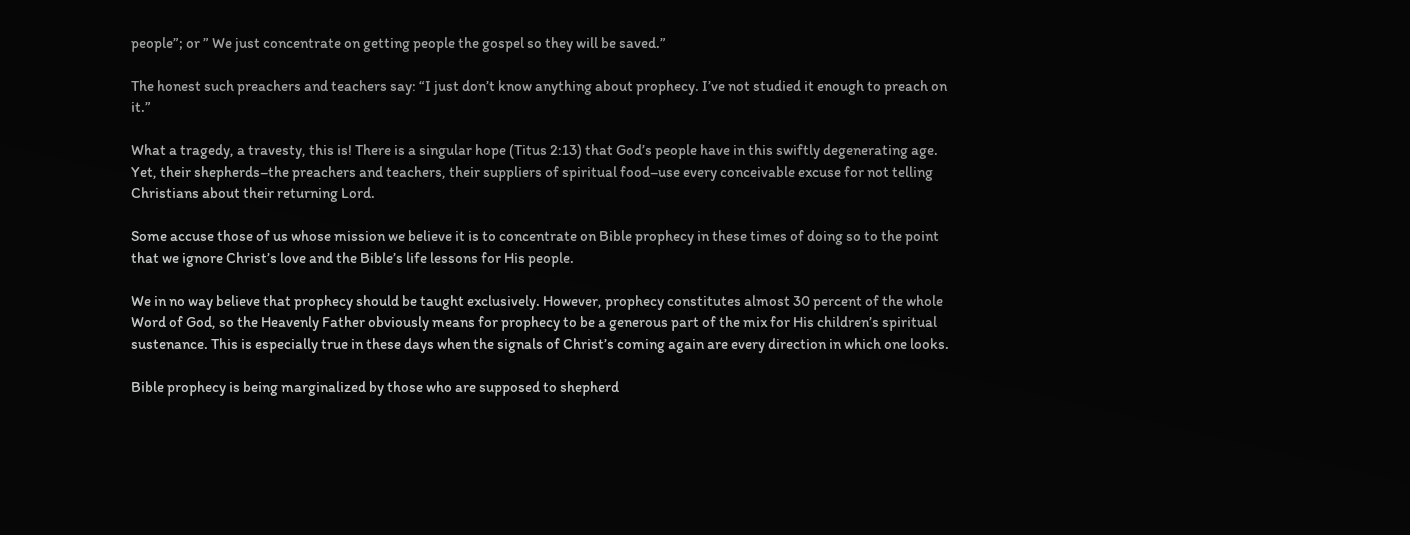people”; or ” We just concentrate on getting people the gospel so they will be saved.”

The honest such preachers and teachers say: “I just don’t know anything about prophecy. I’ve not studied it enough to preach on it.”

What a tragedy, a travesty, this is! There is a singular hope (Titus 2:13) that God’s people have in this swiftly degenerating age. Yet, their shepherds–the preachers and teachers, their suppliers of spiritual food–use every conceivable excuse for not telling Christians about their returning Lord.

Some accuse those of us whose mission we believe it is to concentrate on Bible prophecy in these times of doing so to the point that we ignore Christ’s love and the Bible’s life lessons for His people.

We in no way believe that prophecy should be taught exclusively. However, prophecy constitutes almost 30 percent of the whole Word of God, so the Heavenly Father obviously means for prophecy to be a generous part of the mix for His children’s spiritual sustenance. This is especially true in these days when the signals of Christ’s coming again are every direction in which one looks.

Bible prophecy is being marginalized by those who are supposed to shepherd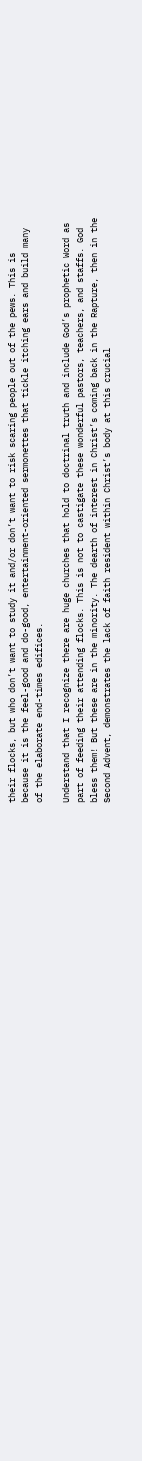their flocks, but who don’t want to study it and/or don’t want to risk scaring people out of the pews. This is because it is the feel-good and do-good, entertainment-oriented sermonettes that tickle itching ears and build many of the elaborate end-times edifices.

Understand that I recognize there are huge churches that hold to doctrinal truth and include God’s prophetic Word as part of feeding their attending flocks. This is not to castigate these wonderful pastors, teachers, and staffs. God bless them! But these are in the minority. The dearth of interest in Christ’s coming back in the Rapture, then in the Second Advent, demonstrates the lack of faith resident within Christ’s body at this crucial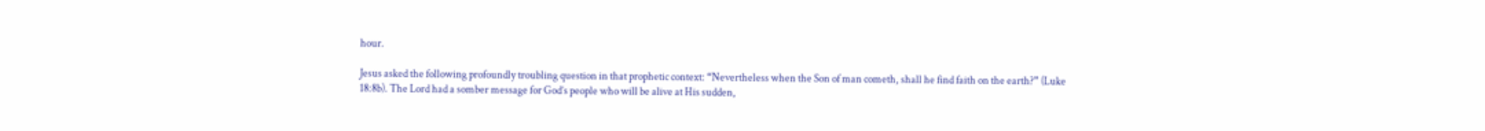hour.

Jesus asked the following profoundly troubling question in that prophetic context: “Nevertheless when the Son of man cometh, shall he find faith on the earth?” (Luke 18:8b). The Lord had a somber message for God’s people who will be alive at His sudden,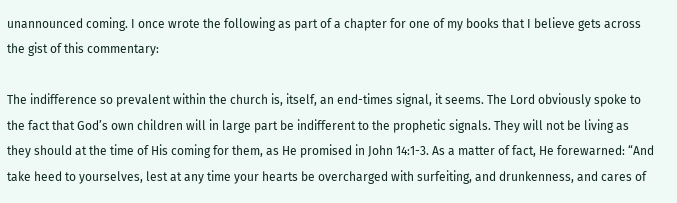unannounced coming. I once wrote the following as part of a chapter for one of my books that I believe gets across the gist of this commentary:

The indifference so prevalent within the church is, itself, an end-times signal, it seems. The Lord obviously spoke to the fact that God’s own children will in large part be indifferent to the prophetic signals. They will not be living as they should at the time of His coming for them, as He promised in John 14:1-3. As a matter of fact, He forewarned: “And take heed to yourselves, lest at any time your hearts be overcharged with surfeiting, and drunkenness, and cares of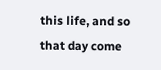this life, and so that day come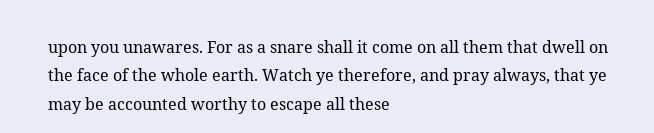upon you unawares. For as a snare shall it come on all them that dwell on the face of the whole earth. Watch ye therefore, and pray always, that ye may be accounted worthy to escape all these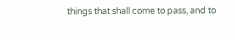things that shall come to pass, and to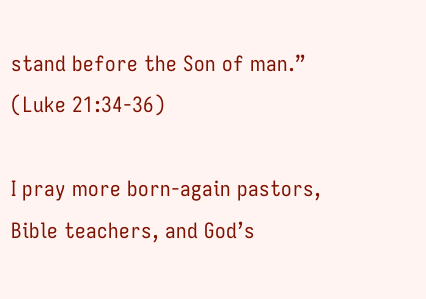stand before the Son of man.” (Luke 21:34-36)

I pray more born-again pastors, Bible teachers, and God’s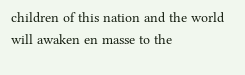children of this nation and the world will awaken en masse to the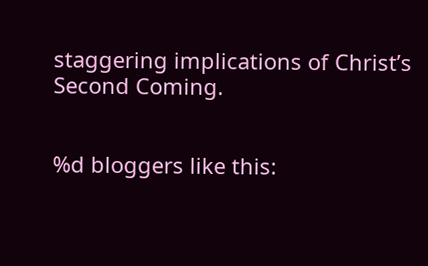staggering implications of Christ’s Second Coming.


%d bloggers like this: